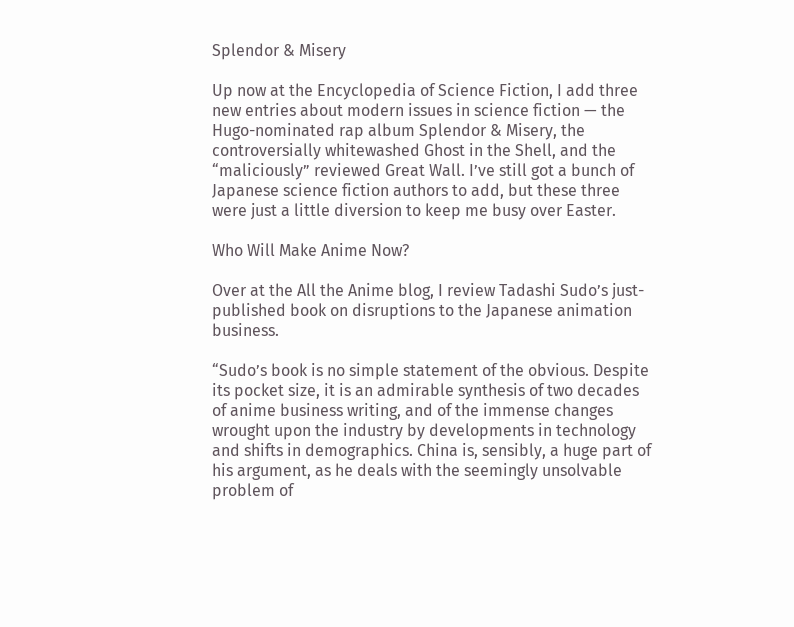Splendor & Misery

Up now at the Encyclopedia of Science Fiction, I add three new entries about modern issues in science fiction — the Hugo-nominated rap album Splendor & Misery, the controversially whitewashed Ghost in the Shell, and the “maliciously” reviewed Great Wall. I’ve still got a bunch of Japanese science fiction authors to add, but these three were just a little diversion to keep me busy over Easter.

Who Will Make Anime Now?

Over at the All the Anime blog, I review Tadashi Sudo’s just-published book on disruptions to the Japanese animation business.

“Sudo’s book is no simple statement of the obvious. Despite its pocket size, it is an admirable synthesis of two decades of anime business writing, and of the immense changes wrought upon the industry by developments in technology and shifts in demographics. China is, sensibly, a huge part of his argument, as he deals with the seemingly unsolvable problem of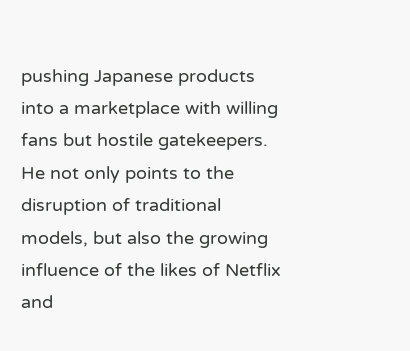pushing Japanese products into a marketplace with willing fans but hostile gatekeepers. He not only points to the disruption of traditional models, but also the growing influence of the likes of Netflix and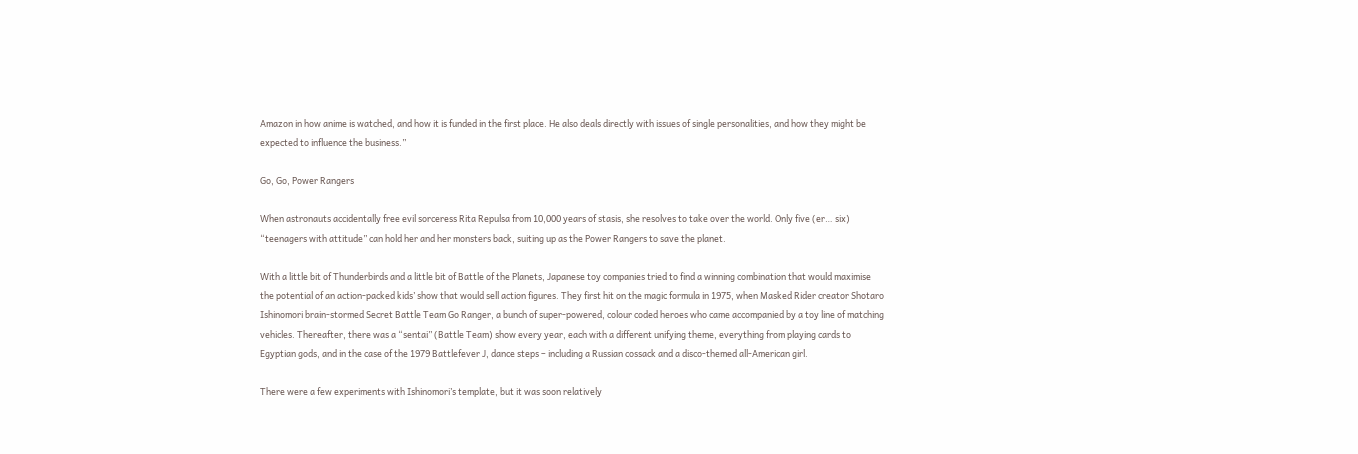Amazon in how anime is watched, and how it is funded in the first place. He also deals directly with issues of single personalities, and how they might be expected to influence the business.”

Go, Go, Power Rangers

When astronauts accidentally free evil sorceress Rita Repulsa from 10,000 years of stasis, she resolves to take over the world. Only five (er… six) “teenagers with attitude” can hold her and her monsters back, suiting up as the Power Rangers to save the planet.

With a little bit of Thunderbirds and a little bit of Battle of the Planets, Japanese toy companies tried to find a winning combination that would maximise the potential of an action-packed kids’ show that would sell action figures. They first hit on the magic formula in 1975, when Masked Rider creator Shotaro Ishinomori brain-stormed Secret Battle Team Go Ranger, a bunch of super-powered, colour coded heroes who came accompanied by a toy line of matching vehicles. Thereafter, there was a “sentai” (Battle Team) show every year, each with a different unifying theme, everything from playing cards to Egyptian gods, and in the case of the 1979 Battlefever J, dance steps – including a Russian cossack and a disco-themed all-American girl.

There were a few experiments with Ishinomori’s template, but it was soon relatively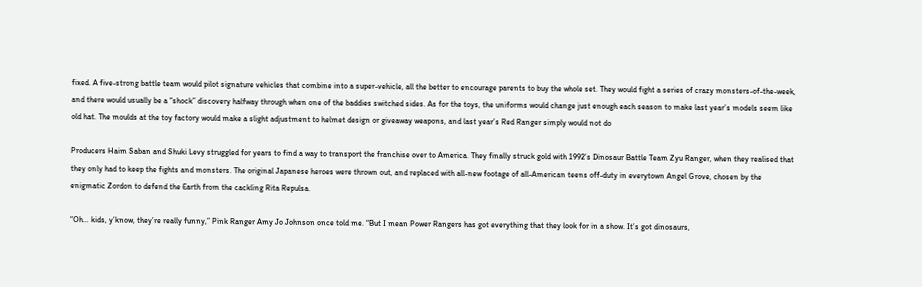fixed. A five-strong battle team would pilot signature vehicles that combine into a super-vehicle, all the better to encourage parents to buy the whole set. They would fight a series of crazy monsters-of-the-week, and there would usually be a “shock” discovery halfway through when one of the baddies switched sides. As for the toys, the uniforms would change just enough each season to make last year’s models seem like old hat. The moulds at the toy factory would make a slight adjustment to helmet design or giveaway weapons, and last year’s Red Ranger simply would not do

Producers Haim Saban and Shuki Levy struggled for years to find a way to transport the franchise over to America. They finally struck gold with 1992’s Dinosaur Battle Team Zyu Ranger, when they realised that they only had to keep the fights and monsters. The original Japanese heroes were thrown out, and replaced with all-new footage of all-American teens off-duty in everytown Angel Grove, chosen by the enigmatic Zordon to defend the Earth from the cackling Rita Repulsa.

“Oh… kids, y’know, they’re really funny,” Pink Ranger Amy Jo Johnson once told me. “But I mean Power Rangers has got everything that they look for in a show. It’s got dinosaurs,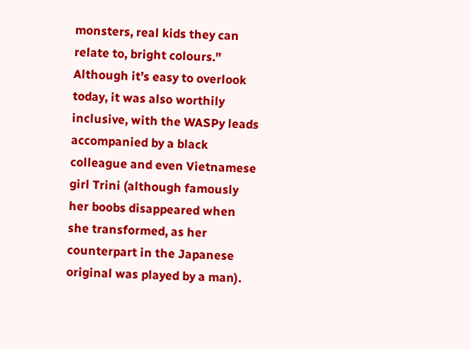monsters, real kids they can relate to, bright colours.” Although it’s easy to overlook today, it was also worthily inclusive, with the WASPy leads accompanied by a black colleague and even Vietnamese girl Trini (although famously her boobs disappeared when she transformed, as her counterpart in the Japanese original was played by a man).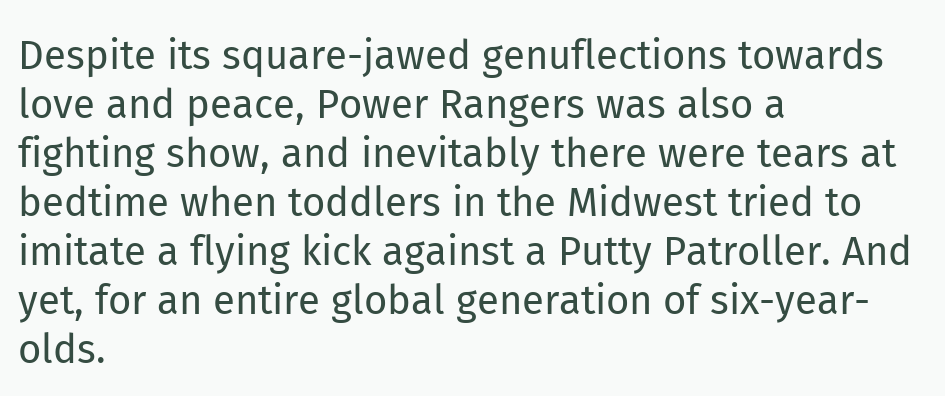Despite its square-jawed genuflections towards love and peace, Power Rangers was also a fighting show, and inevitably there were tears at bedtime when toddlers in the Midwest tried to imitate a flying kick against a Putty Patroller. And yet, for an entire global generation of six-year-olds.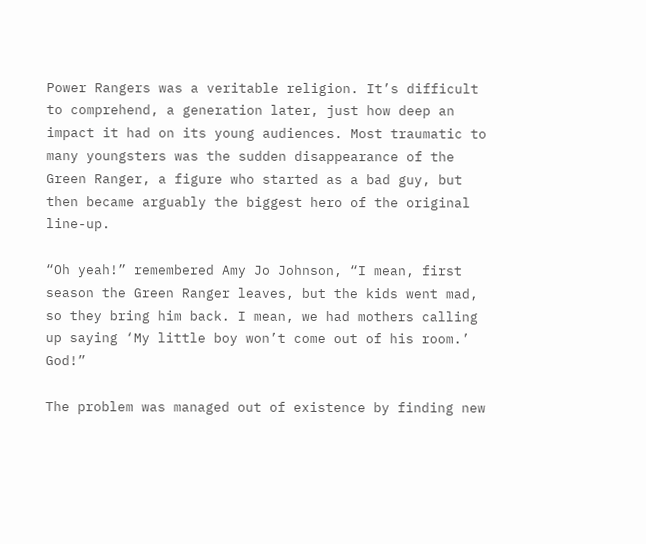Power Rangers was a veritable religion. It’s difficult to comprehend, a generation later, just how deep an impact it had on its young audiences. Most traumatic to many youngsters was the sudden disappearance of the Green Ranger, a figure who started as a bad guy, but then became arguably the biggest hero of the original line-up.

“Oh yeah!” remembered Amy Jo Johnson, “I mean, first season the Green Ranger leaves, but the kids went mad, so they bring him back. I mean, we had mothers calling up saying ‘My little boy won’t come out of his room.’ God!”

The problem was managed out of existence by finding new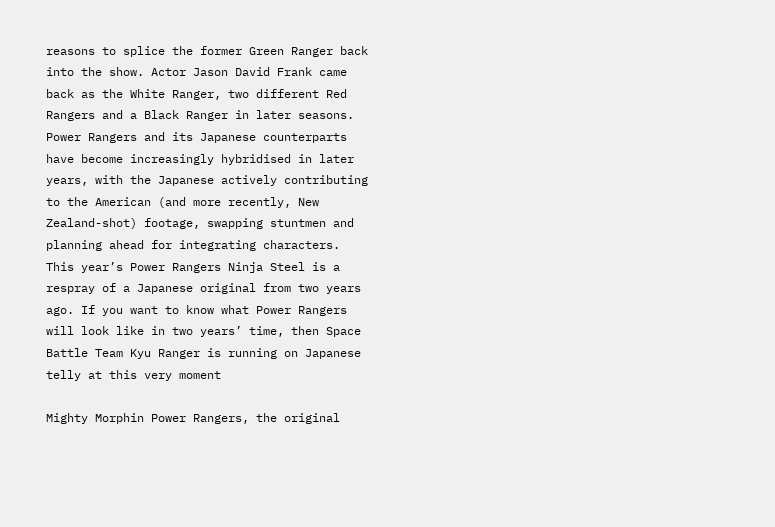reasons to splice the former Green Ranger back into the show. Actor Jason David Frank came back as the White Ranger, two different Red Rangers and a Black Ranger in later seasons. Power Rangers and its Japanese counterparts have become increasingly hybridised in later years, with the Japanese actively contributing to the American (and more recently, New Zealand-shot) footage, swapping stuntmen and planning ahead for integrating characters. This year’s Power Rangers Ninja Steel is a respray of a Japanese original from two years ago. If you want to know what Power Rangers will look like in two years’ time, then Space Battle Team Kyu Ranger is running on Japanese telly at this very moment

Mighty Morphin Power Rangers, the original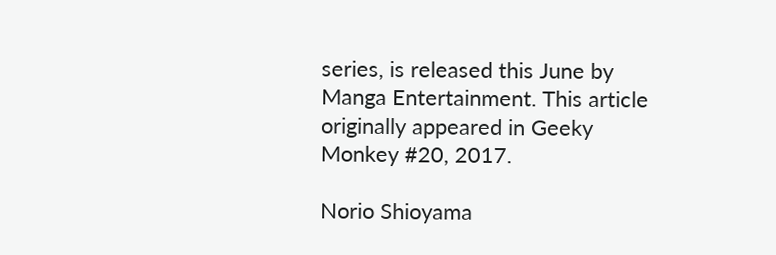series, is released this June by Manga Entertainment. This article originally appeared in Geeky Monkey #20, 2017.

Norio Shioyama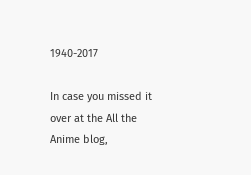1940-2017

In case you missed it over at the All the Anime blog,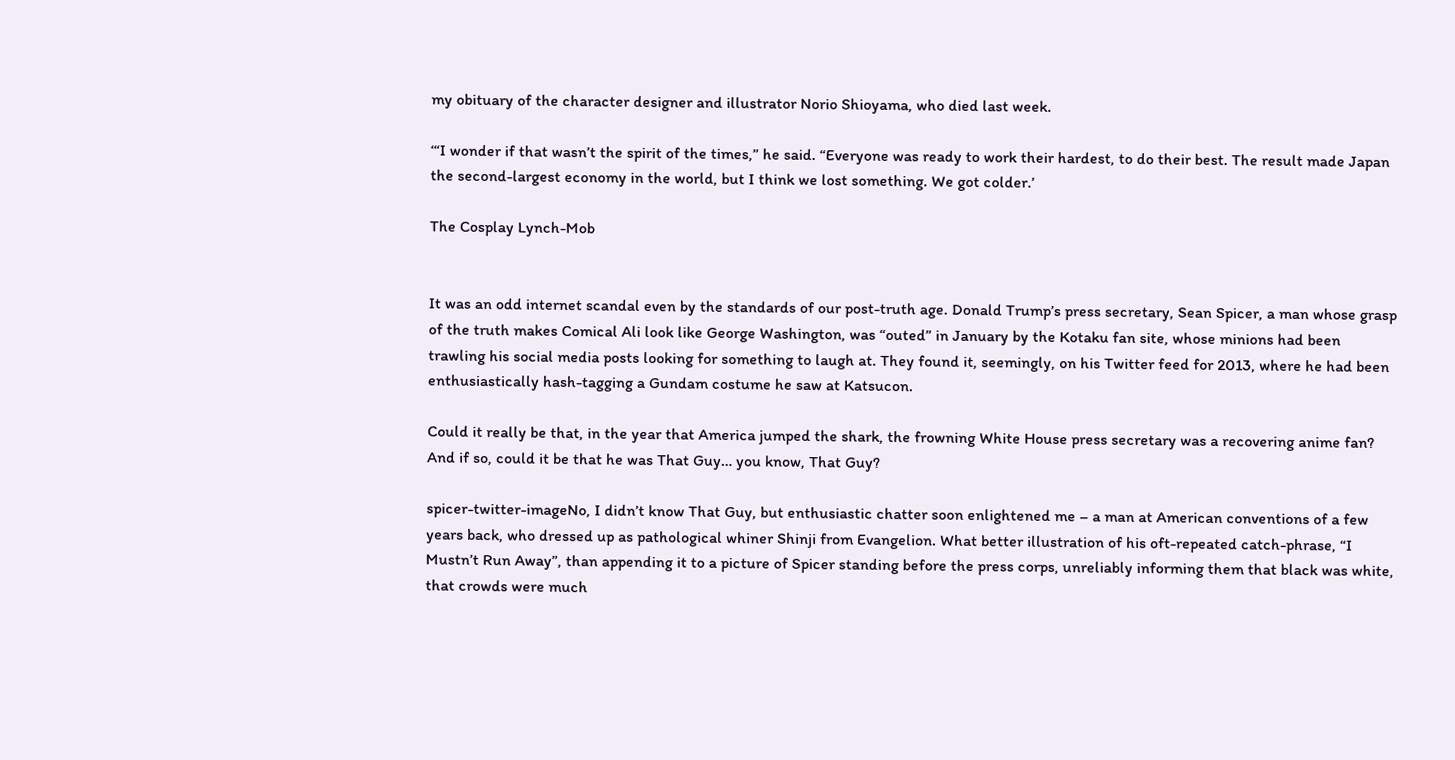my obituary of the character designer and illustrator Norio Shioyama, who died last week.

‘“I wonder if that wasn’t the spirit of the times,” he said. “Everyone was ready to work their hardest, to do their best. The result made Japan the second-largest economy in the world, but I think we lost something. We got colder.’

The Cosplay Lynch-Mob


It was an odd internet scandal even by the standards of our post-truth age. Donald Trump’s press secretary, Sean Spicer, a man whose grasp of the truth makes Comical Ali look like George Washington, was “outed” in January by the Kotaku fan site, whose minions had been trawling his social media posts looking for something to laugh at. They found it, seemingly, on his Twitter feed for 2013, where he had been enthusiastically hash-tagging a Gundam costume he saw at Katsucon.

Could it really be that, in the year that America jumped the shark, the frowning White House press secretary was a recovering anime fan? And if so, could it be that he was That Guy… you know, That Guy?

spicer-twitter-imageNo, I didn’t know That Guy, but enthusiastic chatter soon enlightened me – a man at American conventions of a few years back, who dressed up as pathological whiner Shinji from Evangelion. What better illustration of his oft-repeated catch-phrase, “I Mustn’t Run Away”, than appending it to a picture of Spicer standing before the press corps, unreliably informing them that black was white, that crowds were much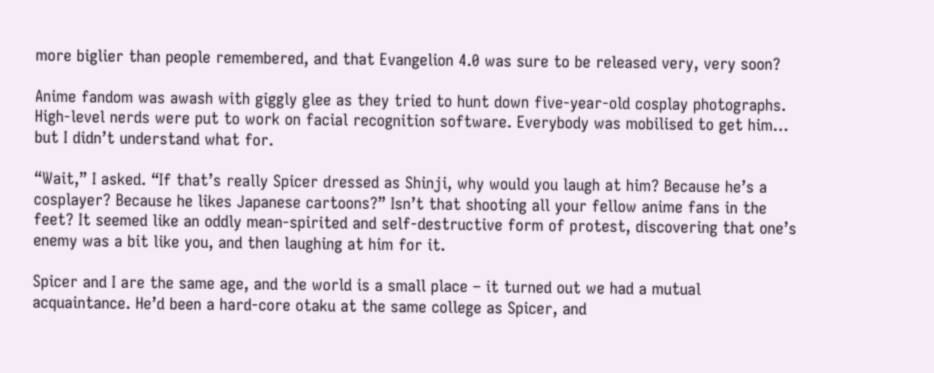more biglier than people remembered, and that Evangelion 4.0 was sure to be released very, very soon?

Anime fandom was awash with giggly glee as they tried to hunt down five-year-old cosplay photographs. High-level nerds were put to work on facial recognition software. Everybody was mobilised to get him… but I didn’t understand what for.

“Wait,” I asked. “If that’s really Spicer dressed as Shinji, why would you laugh at him? Because he’s a cosplayer? Because he likes Japanese cartoons?” Isn’t that shooting all your fellow anime fans in the feet? It seemed like an oddly mean-spirited and self-destructive form of protest, discovering that one’s enemy was a bit like you, and then laughing at him for it.

Spicer and I are the same age, and the world is a small place – it turned out we had a mutual acquaintance. He’d been a hard-core otaku at the same college as Spicer, and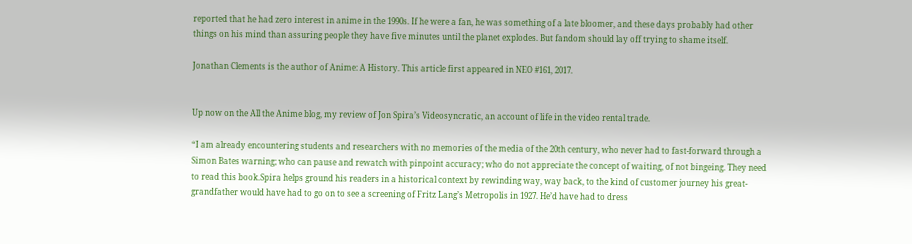reported that he had zero interest in anime in the 1990s. If he were a fan, he was something of a late bloomer, and these days probably had other things on his mind than assuring people they have five minutes until the planet explodes. But fandom should lay off trying to shame itself.

Jonathan Clements is the author of Anime: A History. This article first appeared in NEO #161, 2017.


Up now on the All the Anime blog, my review of Jon Spira’s Videosyncratic, an account of life in the video rental trade.

“I am already encountering students and researchers with no memories of the media of the 20th century, who never had to fast-forward through a Simon Bates warning; who can pause and rewatch with pinpoint accuracy; who do not appreciate the concept of waiting, of not bingeing. They need to read this book.Spira helps ground his readers in a historical context by rewinding way, way back, to the kind of customer journey his great-grandfather would have had to go on to see a screening of Fritz Lang’s Metropolis in 1927. He’d have had to dress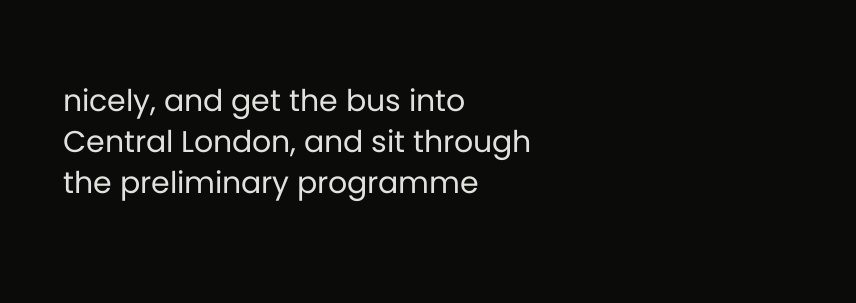nicely, and get the bus into Central London, and sit through the preliminary programme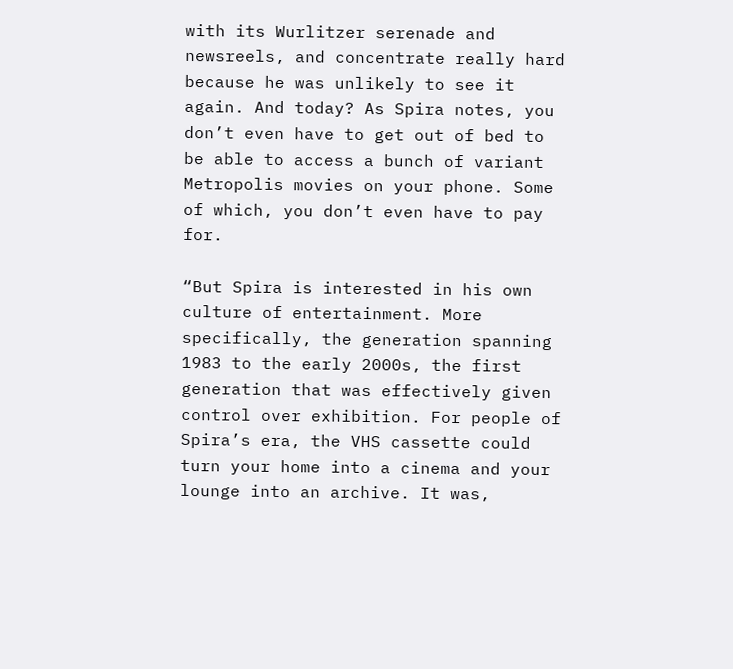with its Wurlitzer serenade and newsreels, and concentrate really hard because he was unlikely to see it again. And today? As Spira notes, you don’t even have to get out of bed to be able to access a bunch of variant Metropolis movies on your phone. Some of which, you don’t even have to pay for.

“But Spira is interested in his own culture of entertainment. More specifically, the generation spanning 1983 to the early 2000s, the first generation that was effectively given control over exhibition. For people of Spira’s era, the VHS cassette could turn your home into a cinema and your lounge into an archive. It was,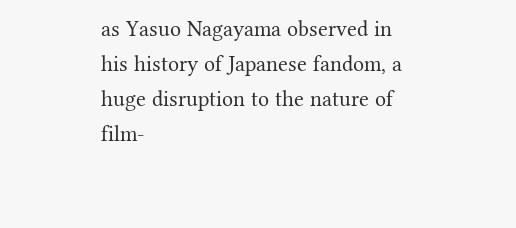as Yasuo Nagayama observed in his history of Japanese fandom, a huge disruption to the nature of film-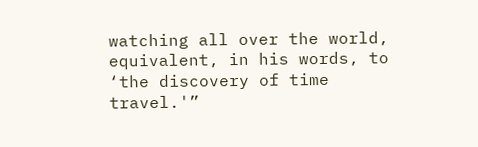watching all over the world, equivalent, in his words, to ‘the discovery of time travel.'”